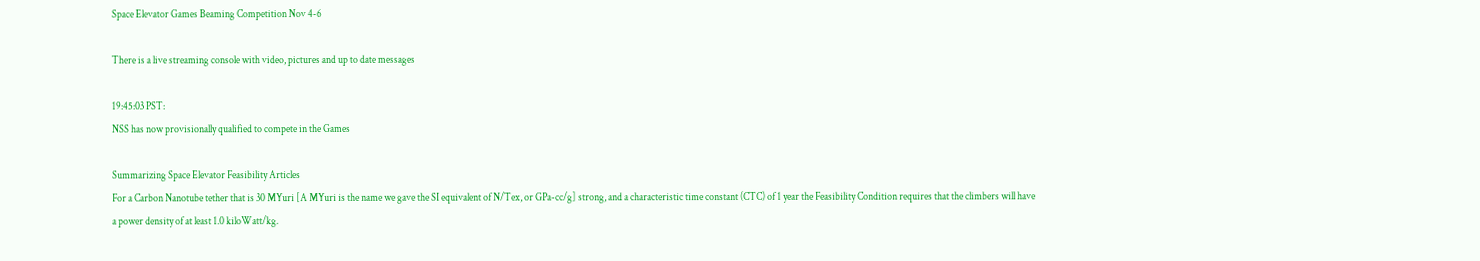Space Elevator Games Beaming Competition Nov 4-6

There is a live streaming console with video, pictures and up to date messages

19:45:03 PST:
NSS has now provisionally qualified to compete in the Games

Summarizing Space Elevator Feasibility Articles
For a Carbon Nanotube tether that is 30 MYuri [A MYuri is the name we gave the SI equivalent of N/Tex, or GPa-cc/g] strong, and a characteristic time constant (CTC) of 1 year the Feasibility Condition requires that the climbers will have a power density of at least 1.0 kiloWatt/kg.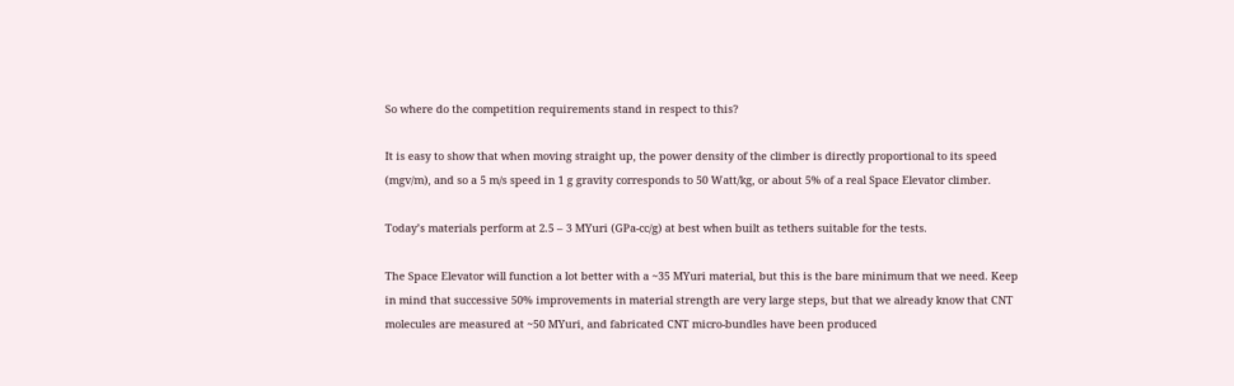So where do the competition requirements stand in respect to this?

It is easy to show that when moving straight up, the power density of the climber is directly proportional to its speed (mgv/m), and so a 5 m/s speed in 1 g gravity corresponds to 50 Watt/kg, or about 5% of a real Space Elevator climber.

Today’s materials perform at 2.5 – 3 MYuri (GPa-cc/g) at best when built as tethers suitable for the tests.

The Space Elevator will function a lot better with a ~35 MYuri material, but this is the bare minimum that we need. Keep in mind that successive 50% improvements in material strength are very large steps, but that we already know that CNT molecules are measured at ~50 MYuri, and fabricated CNT micro-bundles have been produced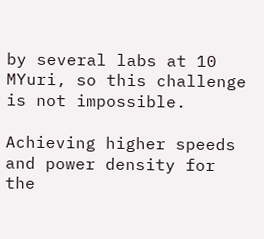by several labs at 10 MYuri, so this challenge is not impossible.

Achieving higher speeds and power density for the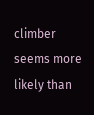climber seems more likely than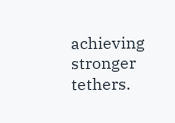achieving stronger tethers.